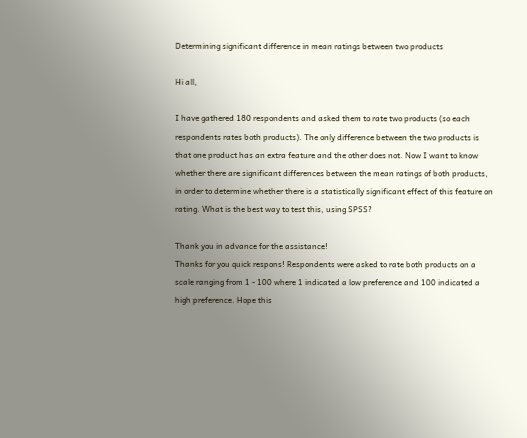Determining significant difference in mean ratings between two products

Hi all,

I have gathered 180 respondents and asked them to rate two products (so each respondents rates both products). The only difference between the two products is that one product has an extra feature and the other does not. Now I want to know whether there are significant differences between the mean ratings of both products, in order to determine whether there is a statistically significant effect of this feature on rating. What is the best way to test this, using SPSS?

Thank you in advance for the assistance!
Thanks for you quick respons! Respondents were asked to rate both products on a scale ranging from 1 - 100 where 1 indicated a low preference and 100 indicated a high preference. Hope this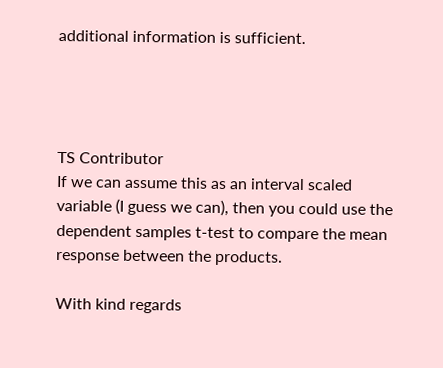additional information is sufficient.




TS Contributor
If we can assume this as an interval scaled variable (I guess we can), then you could use the
dependent samples t-test to compare the mean response between the products.

With kind regards